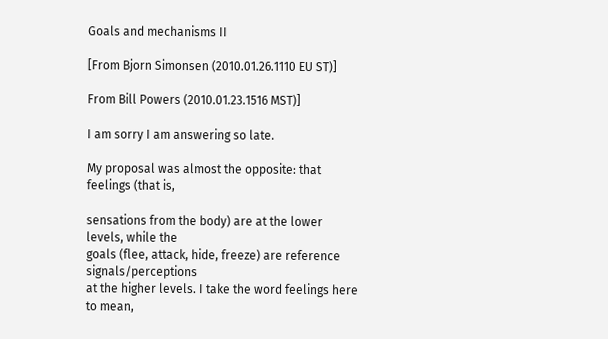Goals and mechanisms II

[From Bjorn Simonsen (2010.01.26.1110 EU ST)]

From Bill Powers (2010.01.23.1516 MST)]

I am sorry I am answering so late.

My proposal was almost the opposite: that feelings (that is,

sensations from the body) are at the lower levels, while the
goals (flee, attack, hide, freeze) are reference signals/perceptions
at the higher levels. I take the word feelings here to mean,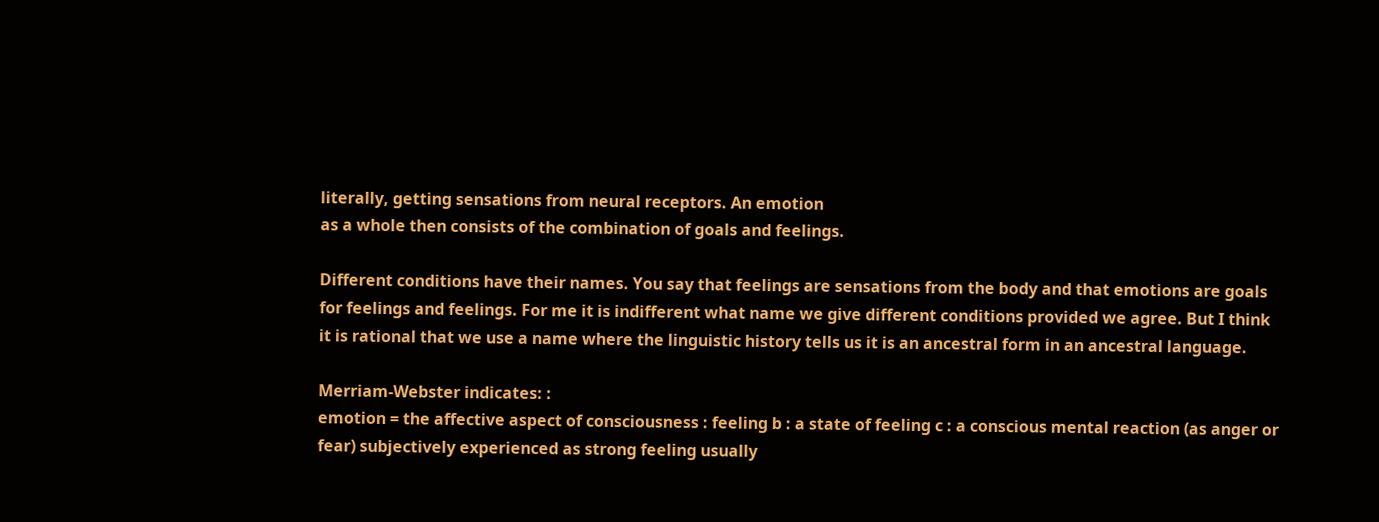literally, getting sensations from neural receptors. An emotion
as a whole then consists of the combination of goals and feelings.

Different conditions have their names. You say that feelings are sensations from the body and that emotions are goals for feelings and feelings. For me it is indifferent what name we give different conditions provided we agree. But I think it is rational that we use a name where the linguistic history tells us it is an ancestral form in an ancestral language.

Merriam-Webster indicates: :
emotion = the affective aspect of consciousness : feeling b : a state of feeling c : a conscious mental reaction (as anger or fear) subjectively experienced as strong feeling usually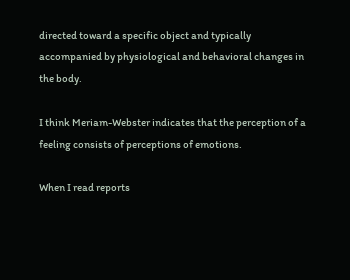directed toward a specific object and typically accompanied by physiological and behavioral changes in the body.

I think Meriam-Webster indicates that the perception of a feeling consists of perceptions of emotions.

When I read reports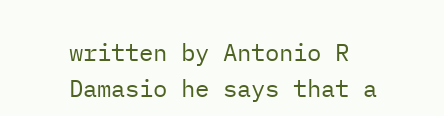written by Antonio R Damasio he says that a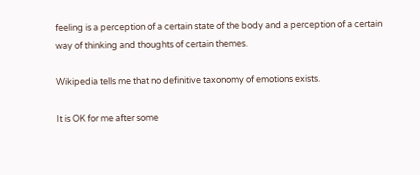feeling is a perception of a certain state of the body and a perception of a certain way of thinking and thoughts of certain themes.

Wikipedia tells me that no definitive taxonomy of emotions exists.

It is OK for me after some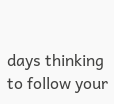days thinking to follow your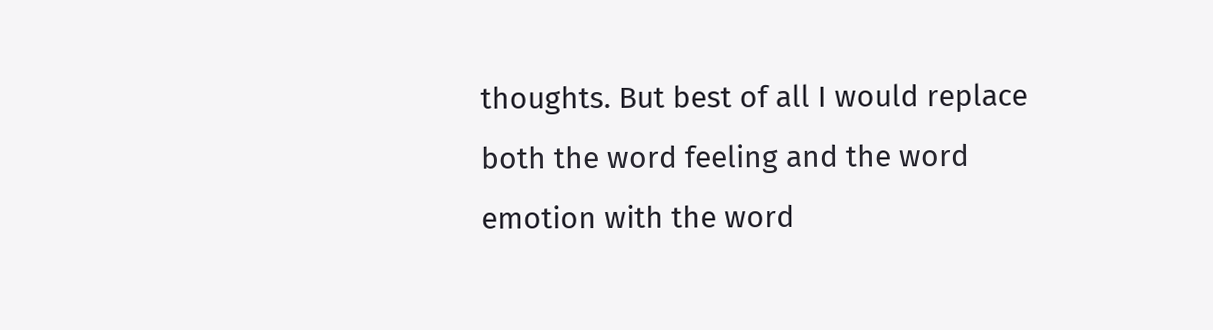thoughts. But best of all I would replace both the word feeling and the word emotion with the word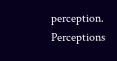perception. Perceptions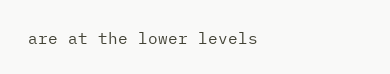are at the lower levels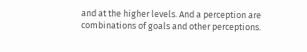and at the higher levels. And a perception are combinations of goals and other perceptions.